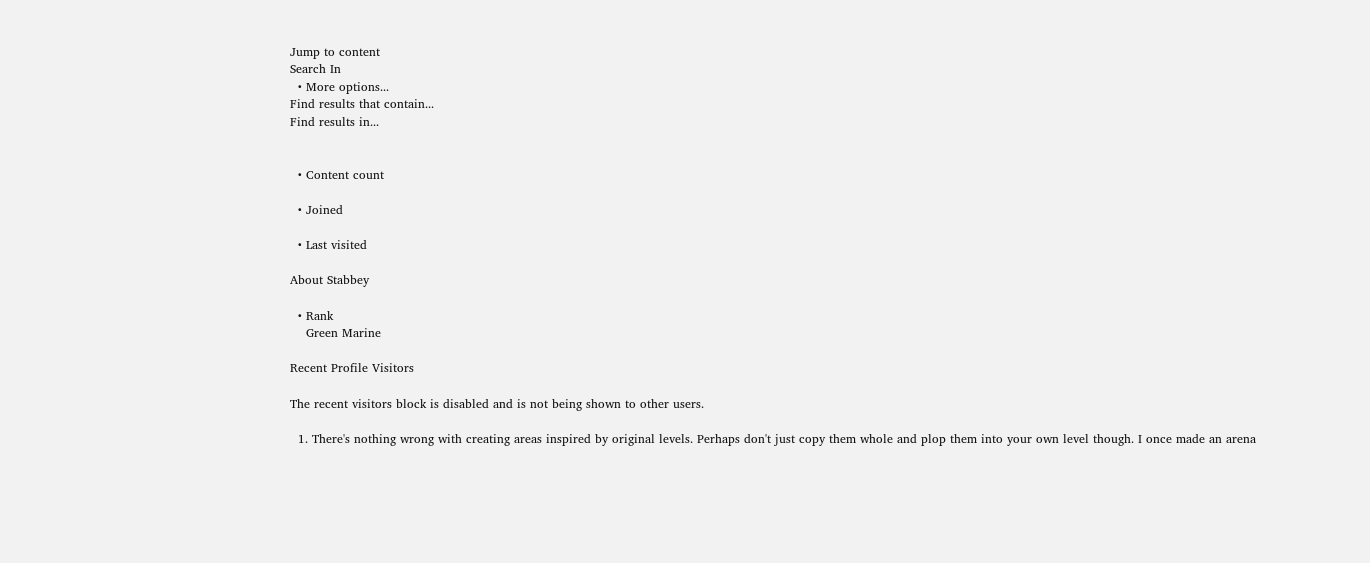Jump to content
Search In
  • More options...
Find results that contain...
Find results in...


  • Content count

  • Joined

  • Last visited

About Stabbey

  • Rank
    Green Marine

Recent Profile Visitors

The recent visitors block is disabled and is not being shown to other users.

  1. There's nothing wrong with creating areas inspired by original levels. Perhaps don't just copy them whole and plop them into your own level though. I once made an arena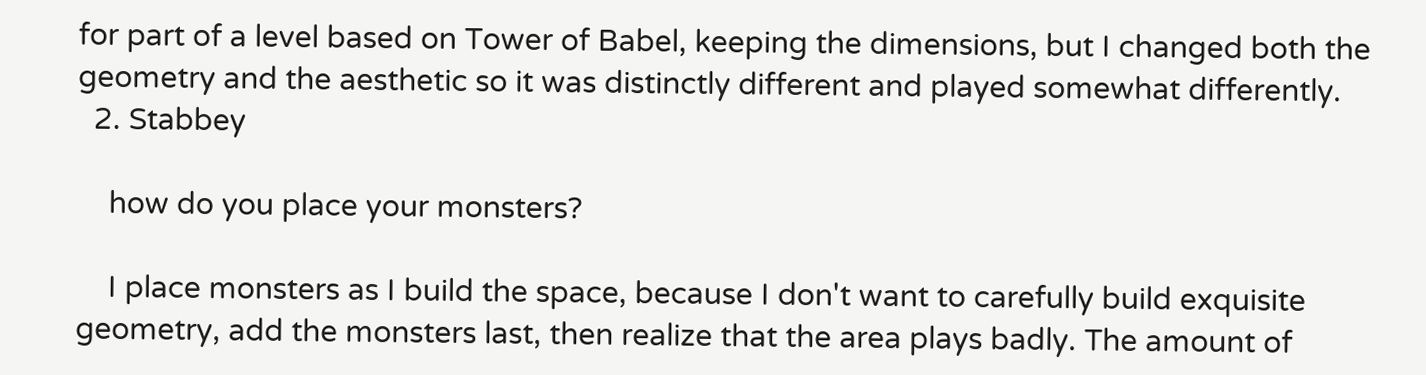for part of a level based on Tower of Babel, keeping the dimensions, but I changed both the geometry and the aesthetic so it was distinctly different and played somewhat differently.
  2. Stabbey

    how do you place your monsters?

    I place monsters as I build the space, because I don't want to carefully build exquisite geometry, add the monsters last, then realize that the area plays badly. The amount of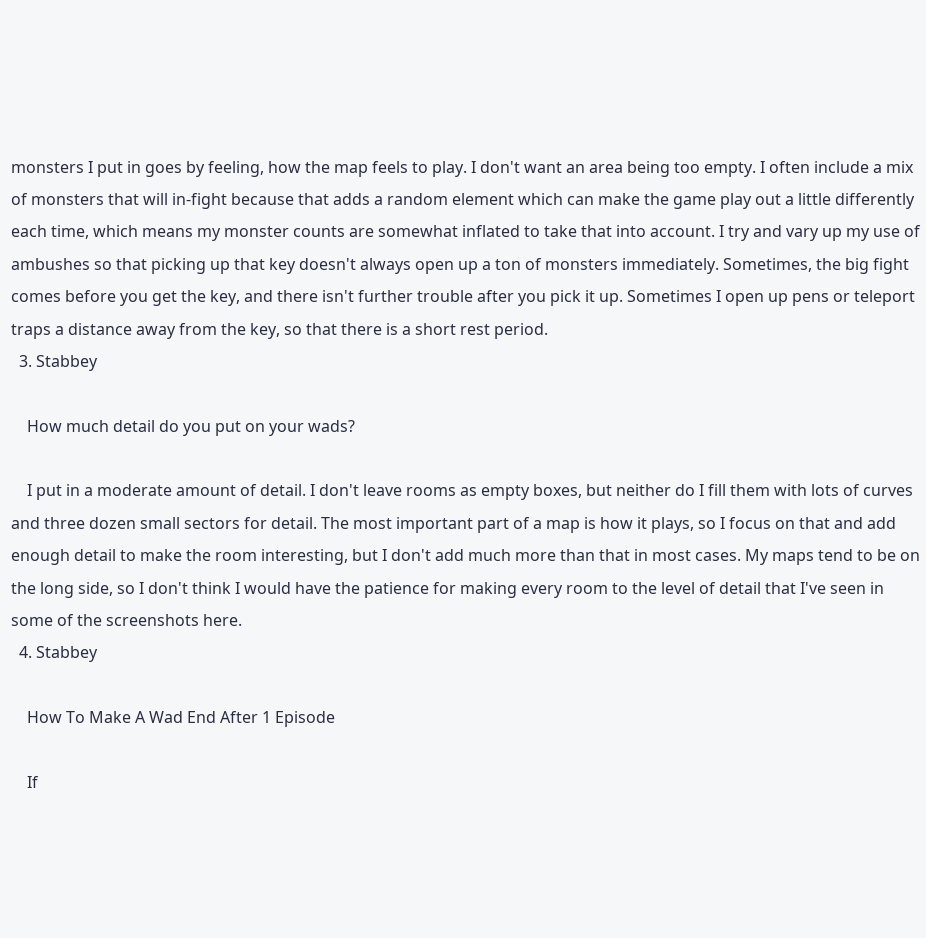monsters I put in goes by feeling, how the map feels to play. I don't want an area being too empty. I often include a mix of monsters that will in-fight because that adds a random element which can make the game play out a little differently each time, which means my monster counts are somewhat inflated to take that into account. I try and vary up my use of ambushes so that picking up that key doesn't always open up a ton of monsters immediately. Sometimes, the big fight comes before you get the key, and there isn't further trouble after you pick it up. Sometimes I open up pens or teleport traps a distance away from the key, so that there is a short rest period.
  3. Stabbey

    How much detail do you put on your wads?

    I put in a moderate amount of detail. I don't leave rooms as empty boxes, but neither do I fill them with lots of curves and three dozen small sectors for detail. The most important part of a map is how it plays, so I focus on that and add enough detail to make the room interesting, but I don't add much more than that in most cases. My maps tend to be on the long side, so I don't think I would have the patience for making every room to the level of detail that I've seen in some of the screenshots here.
  4. Stabbey

    How To Make A Wad End After 1 Episode

    If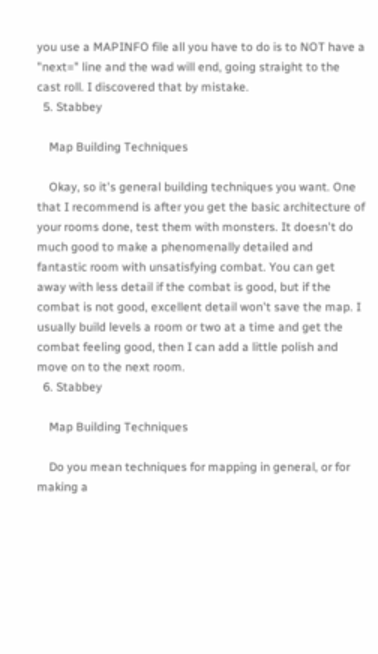you use a MAPINFO file all you have to do is to NOT have a "next=" line and the wad will end, going straight to the cast roll. I discovered that by mistake.
  5. Stabbey

    Map Building Techniques

    Okay, so it's general building techniques you want. One that I recommend is after you get the basic architecture of your rooms done, test them with monsters. It doesn't do much good to make a phenomenally detailed and fantastic room with unsatisfying combat. You can get away with less detail if the combat is good, but if the combat is not good, excellent detail won't save the map. I usually build levels a room or two at a time and get the combat feeling good, then I can add a little polish and move on to the next room.
  6. Stabbey

    Map Building Techniques

    Do you mean techniques for mapping in general, or for making a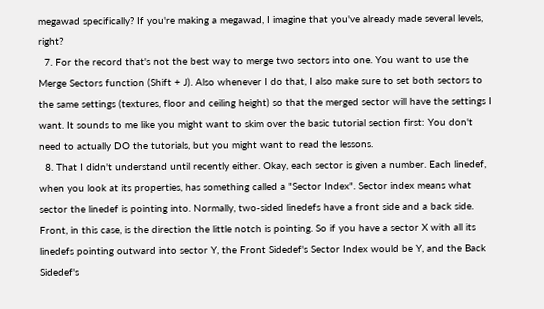megawad specifically? If you're making a megawad, I imagine that you've already made several levels, right?
  7. For the record that's not the best way to merge two sectors into one. You want to use the Merge Sectors function (Shift + J). Also whenever I do that, I also make sure to set both sectors to the same settings (textures, floor and ceiling height) so that the merged sector will have the settings I want. It sounds to me like you might want to skim over the basic tutorial section first: You don't need to actually DO the tutorials, but you might want to read the lessons.
  8. That I didn't understand until recently either. Okay, each sector is given a number. Each linedef, when you look at its properties, has something called a "Sector Index". Sector index means what sector the linedef is pointing into. Normally, two-sided linedefs have a front side and a back side. Front, in this case, is the direction the little notch is pointing. So if you have a sector X with all its linedefs pointing outward into sector Y, the Front Sidedef's Sector Index would be Y, and the Back Sidedef's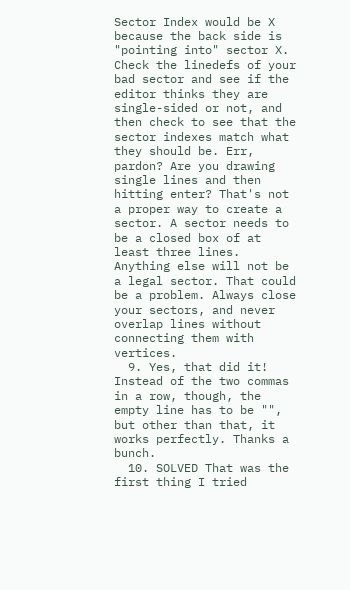Sector Index would be X because the back side is "pointing into" sector X. Check the linedefs of your bad sector and see if the editor thinks they are single-sided or not, and then check to see that the sector indexes match what they should be. Err, pardon? Are you drawing single lines and then hitting enter? That's not a proper way to create a sector. A sector needs to be a closed box of at least three lines. Anything else will not be a legal sector. That could be a problem. Always close your sectors, and never overlap lines without connecting them with vertices.
  9. Yes, that did it! Instead of the two commas in a row, though, the empty line has to be "", but other than that, it works perfectly. Thanks a bunch.
  10. SOLVED That was the first thing I tried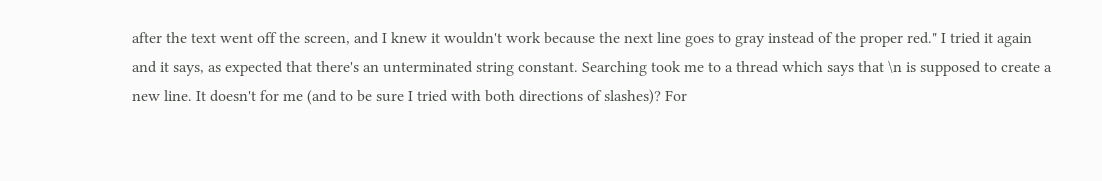after the text went off the screen, and I knew it wouldn't work because the next line goes to gray instead of the proper red." I tried it again and it says, as expected that there's an unterminated string constant. Searching took me to a thread which says that \n is supposed to create a new line. It doesn't for me (and to be sure I tried with both directions of slashes)? For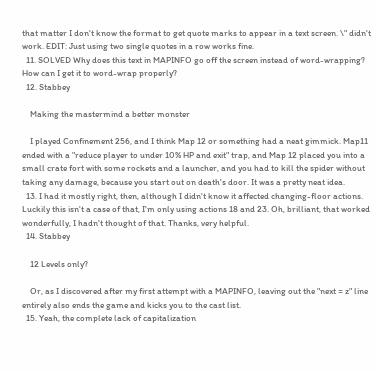that matter I don't know the format to get quote marks to appear in a text screen. \" didn't work. EDIT: Just using two single quotes in a row works fine.
  11. SOLVED Why does this text in MAPINFO go off the screen instead of word-wrapping? How can I get it to word-wrap properly?
  12. Stabbey

    Making the mastermind a better monster

    I played Confinement 256, and I think Map 12 or something had a neat gimmick. Map11 ended with a "reduce player to under 10% HP and exit" trap, and Map 12 placed you into a small crate fort with some rockets and a launcher, and you had to kill the spider without taking any damage, because you start out on death's door. It was a pretty neat idea.
  13. I had it mostly right, then, although I didn't know it affected changing-floor actions. Luckily this isn't a case of that, I'm only using actions 18 and 23. Oh, brilliant, that worked wonderfully, I hadn't thought of that. Thanks, very helpful.
  14. Stabbey

    12 Levels only?

    Or, as I discovered after my first attempt with a MAPINFO, leaving out the "next = z" line entirely also ends the game and kicks you to the cast list.
  15. Yeah, the complete lack of capitalization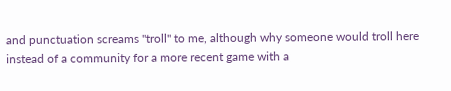and punctuation screams "troll" to me, although why someone would troll here instead of a community for a more recent game with a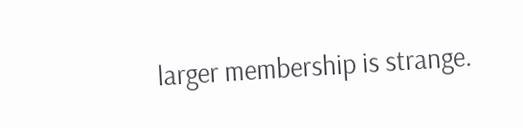larger membership is strange.